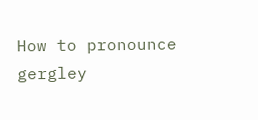How to pronounce gergley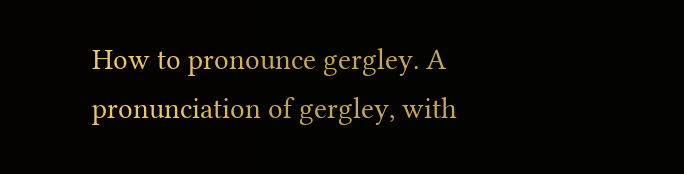How to pronounce gergley. A pronunciation of gergley, with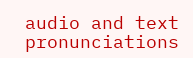audio and text pronunciations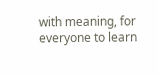with meaning, for everyone to learn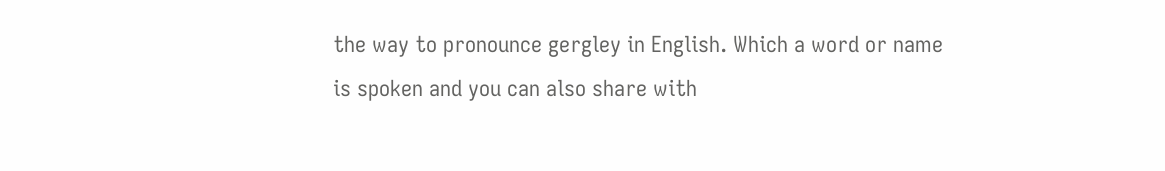the way to pronounce gergley in English. Which a word or name is spoken and you can also share with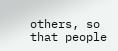others, so that people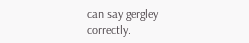can say gergley correctly.